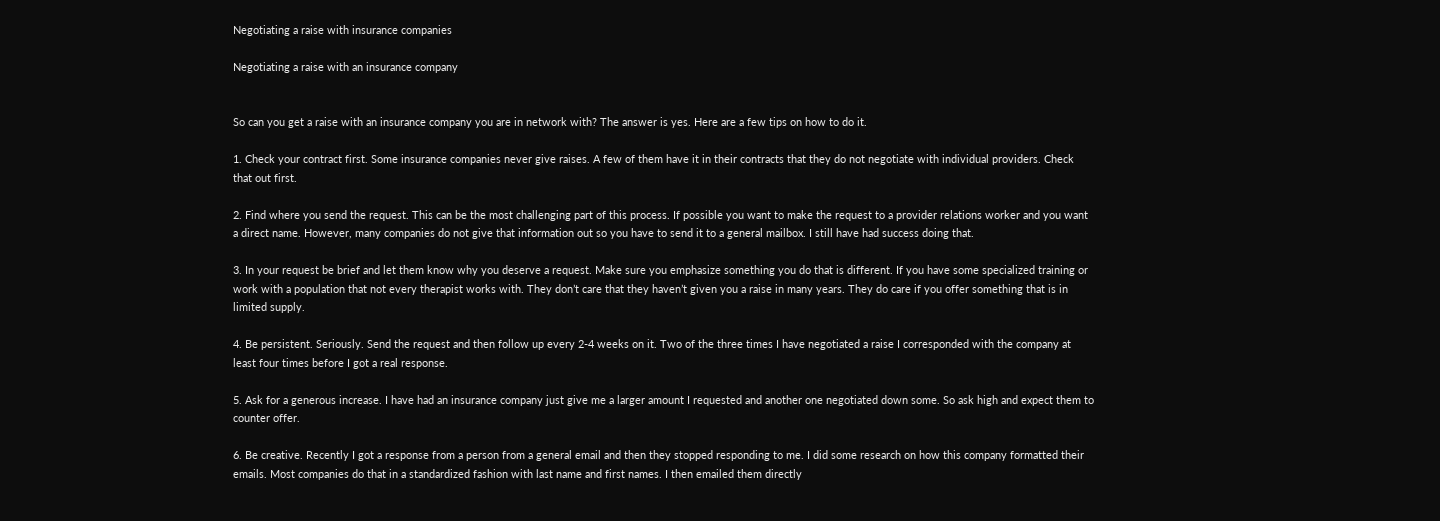Negotiating a raise with insurance companies

Negotiating a raise with an insurance company


So can you get a raise with an insurance company you are in network with? The answer is yes. Here are a few tips on how to do it.

1. Check your contract first. Some insurance companies never give raises. A few of them have it in their contracts that they do not negotiate with individual providers. Check that out first.

2. Find where you send the request. This can be the most challenging part of this process. If possible you want to make the request to a provider relations worker and you want a direct name. However, many companies do not give that information out so you have to send it to a general mailbox. I still have had success doing that.

3. In your request be brief and let them know why you deserve a request. Make sure you emphasize something you do that is different. If you have some specialized training or work with a population that not every therapist works with. They don’t care that they haven’t given you a raise in many years. They do care if you offer something that is in limited supply.

4. Be persistent. Seriously. Send the request and then follow up every 2-4 weeks on it. Two of the three times I have negotiated a raise I corresponded with the company at least four times before I got a real response.

5. Ask for a generous increase. I have had an insurance company just give me a larger amount I requested and another one negotiated down some. So ask high and expect them to counter offer.

6. Be creative. Recently I got a response from a person from a general email and then they stopped responding to me. I did some research on how this company formatted their emails. Most companies do that in a standardized fashion with last name and first names. I then emailed them directly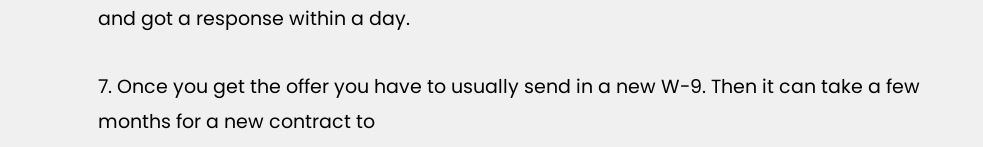and got a response within a day.

7. Once you get the offer you have to usually send in a new W-9. Then it can take a few months for a new contract to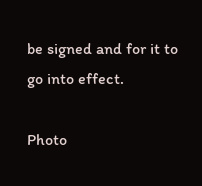be signed and for it to go into effect.

Photo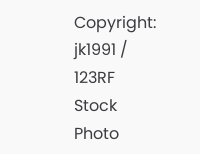Copyright: jk1991 / 123RF Stock Photo